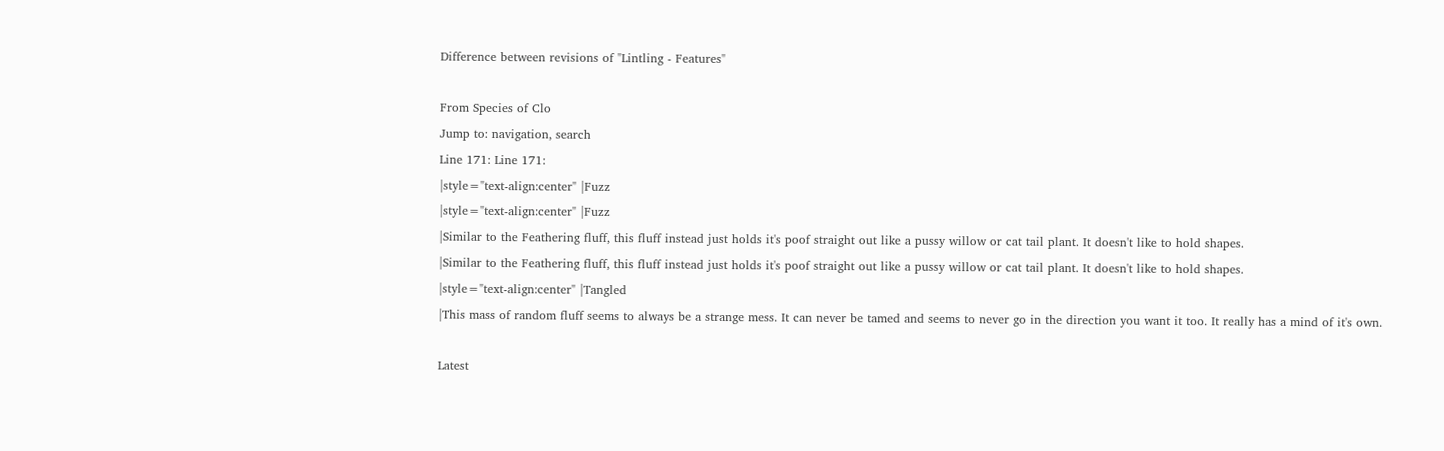Difference between revisions of "Lintling - Features"

From Species of Clo
Jump to: navigation, search
Line 171: Line 171:
|style="text-align:center" |Fuzz
|style="text-align:center" |Fuzz
|Similar to the Feathering fluff, this fluff instead just holds it's poof straight out like a pussy willow or cat tail plant. It doesn't like to hold shapes.
|Similar to the Feathering fluff, this fluff instead just holds it's poof straight out like a pussy willow or cat tail plant. It doesn't like to hold shapes.
|style="text-align:center" |Tangled
|This mass of random fluff seems to always be a strange mess. It can never be tamed and seems to never go in the direction you want it too. It really has a mind of it's own.

Latest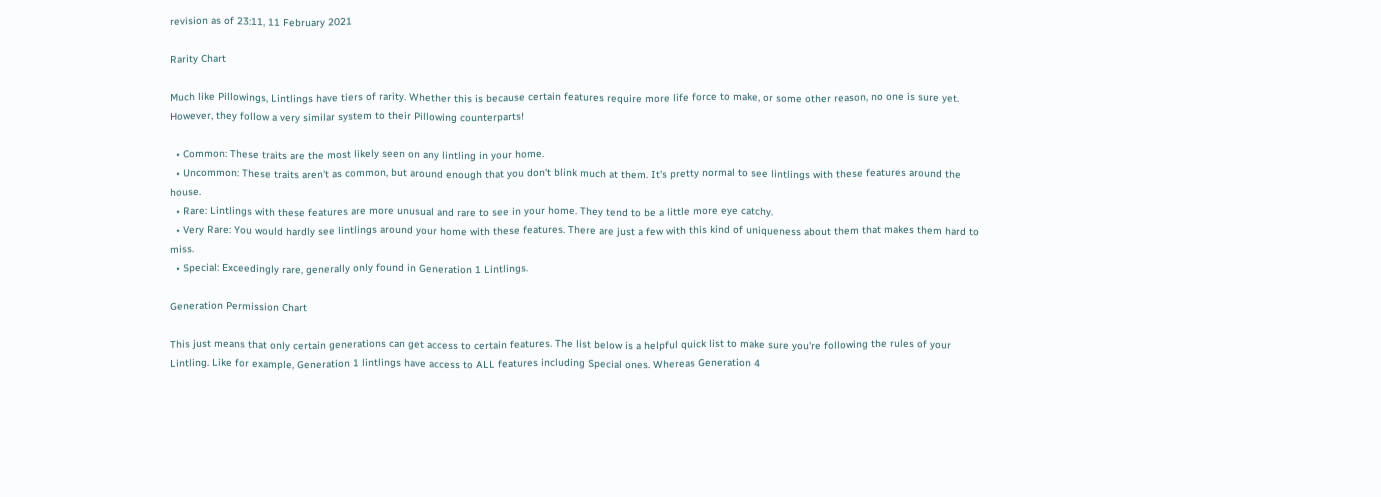revision as of 23:11, 11 February 2021

Rarity Chart

Much like Pillowings, Lintlings have tiers of rarity. Whether this is because certain features require more life force to make, or some other reason, no one is sure yet. However, they follow a very similar system to their Pillowing counterparts!

  • Common: These traits are the most likely seen on any lintling in your home.
  • Uncommon: These traits aren't as common, but around enough that you don't blink much at them. It's pretty normal to see lintlings with these features around the house.
  • Rare: Lintlings with these features are more unusual and rare to see in your home. They tend to be a little more eye catchy.
  • Very Rare: You would hardly see lintlings around your home with these features. There are just a few with this kind of uniqueness about them that makes them hard to miss.
  • Special: Exceedingly rare, generally only found in Generation 1 Lintlings.

Generation Permission Chart

This just means that only certain generations can get access to certain features. The list below is a helpful quick list to make sure you're following the rules of your Lintling. Like for example, Generation 1 lintlings have access to ALL features including Special ones. Whereas Generation 4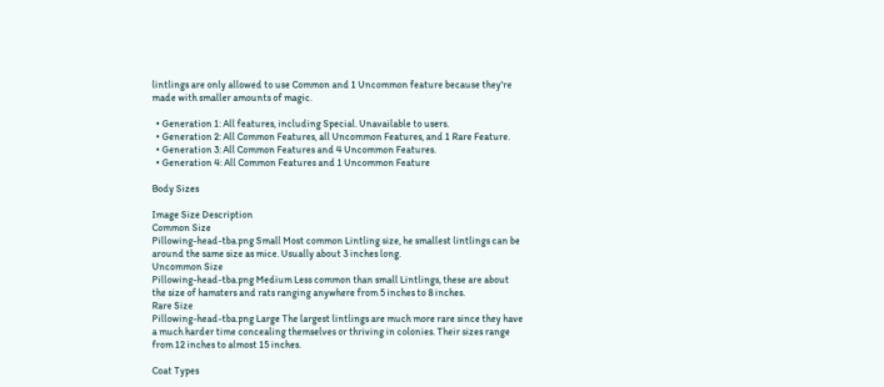lintlings are only allowed to use Common and 1 Uncommon feature because they're made with smaller amounts of magic.

  • Generation 1: All features, including Special. Unavailable to users.
  • Generation 2: All Common Features, all Uncommon Features, and 1 Rare Feature.
  • Generation 3: All Common Features and 4 Uncommon Features.
  • Generation 4: All Common Features and 1 Uncommon Feature

Body Sizes

Image Size Description
Common Size
Pillowing-head-tba.png Small Most common Lintling size, he smallest lintlings can be around the same size as mice. Usually about 3 inches long.
Uncommon Size
Pillowing-head-tba.png Medium Less common than small Lintlings, these are about the size of hamsters and rats ranging anywhere from 5 inches to 8 inches.
Rare Size
Pillowing-head-tba.png Large The largest lintlings are much more rare since they have a much harder time concealing themselves or thriving in colonies. Their sizes range from 12 inches to almost 15 inches.

Coat Types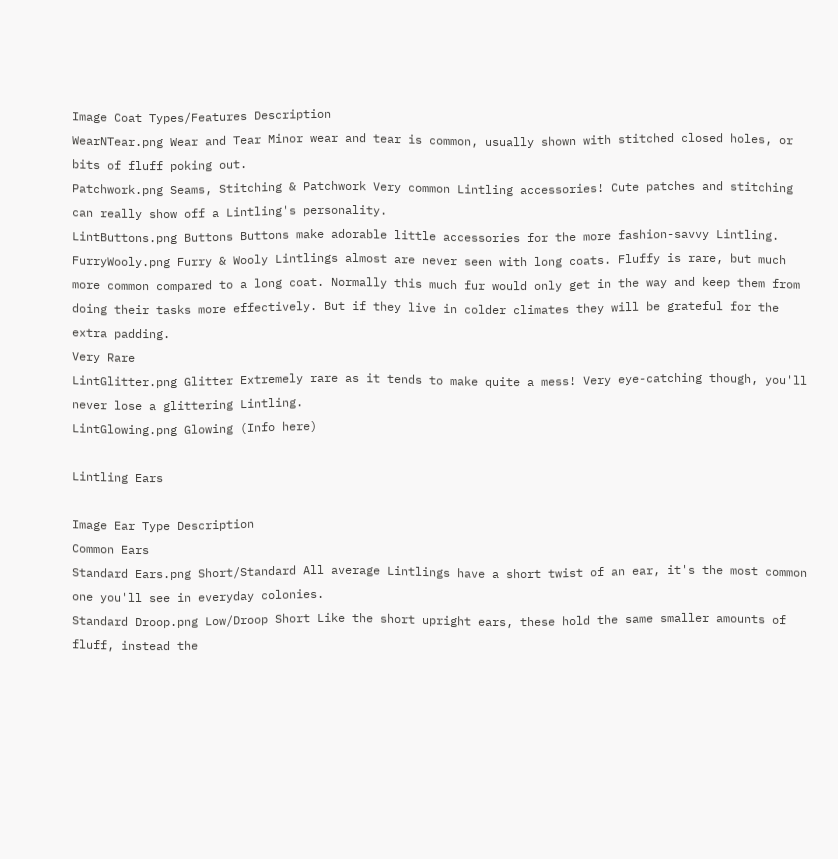Image Coat Types/Features Description
WearNTear.png Wear and Tear Minor wear and tear is common, usually shown with stitched closed holes, or bits of fluff poking out.
Patchwork.png Seams, Stitching & Patchwork Very common Lintling accessories! Cute patches and stitching can really show off a Lintling's personality.
LintButtons.png Buttons Buttons make adorable little accessories for the more fashion-savvy Lintling.
FurryWooly.png Furry & Wooly Lintlings almost are never seen with long coats. Fluffy is rare, but much more common compared to a long coat. Normally this much fur would only get in the way and keep them from doing their tasks more effectively. But if they live in colder climates they will be grateful for the extra padding.
Very Rare
LintGlitter.png Glitter Extremely rare as it tends to make quite a mess! Very eye-catching though, you'll never lose a glittering Lintling.
LintGlowing.png Glowing (Info here)

Lintling Ears

Image Ear Type Description
Common Ears
Standard Ears.png Short/Standard All average Lintlings have a short twist of an ear, it's the most common one you'll see in everyday colonies.
Standard Droop.png Low/Droop Short Like the short upright ears, these hold the same smaller amounts of fluff, instead the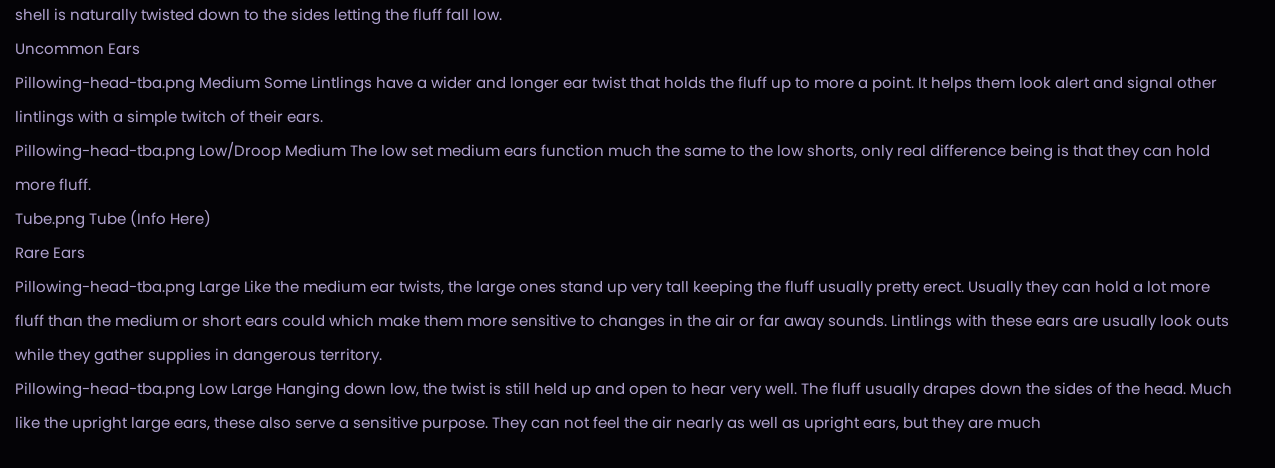shell is naturally twisted down to the sides letting the fluff fall low.
Uncommon Ears
Pillowing-head-tba.png Medium Some Lintlings have a wider and longer ear twist that holds the fluff up to more a point. It helps them look alert and signal other lintlings with a simple twitch of their ears.
Pillowing-head-tba.png Low/Droop Medium The low set medium ears function much the same to the low shorts, only real difference being is that they can hold more fluff.
Tube.png Tube (Info Here)
Rare Ears
Pillowing-head-tba.png Large Like the medium ear twists, the large ones stand up very tall keeping the fluff usually pretty erect. Usually they can hold a lot more fluff than the medium or short ears could which make them more sensitive to changes in the air or far away sounds. Lintlings with these ears are usually look outs while they gather supplies in dangerous territory.
Pillowing-head-tba.png Low Large Hanging down low, the twist is still held up and open to hear very well. The fluff usually drapes down the sides of the head. Much like the upright large ears, these also serve a sensitive purpose. They can not feel the air nearly as well as upright ears, but they are much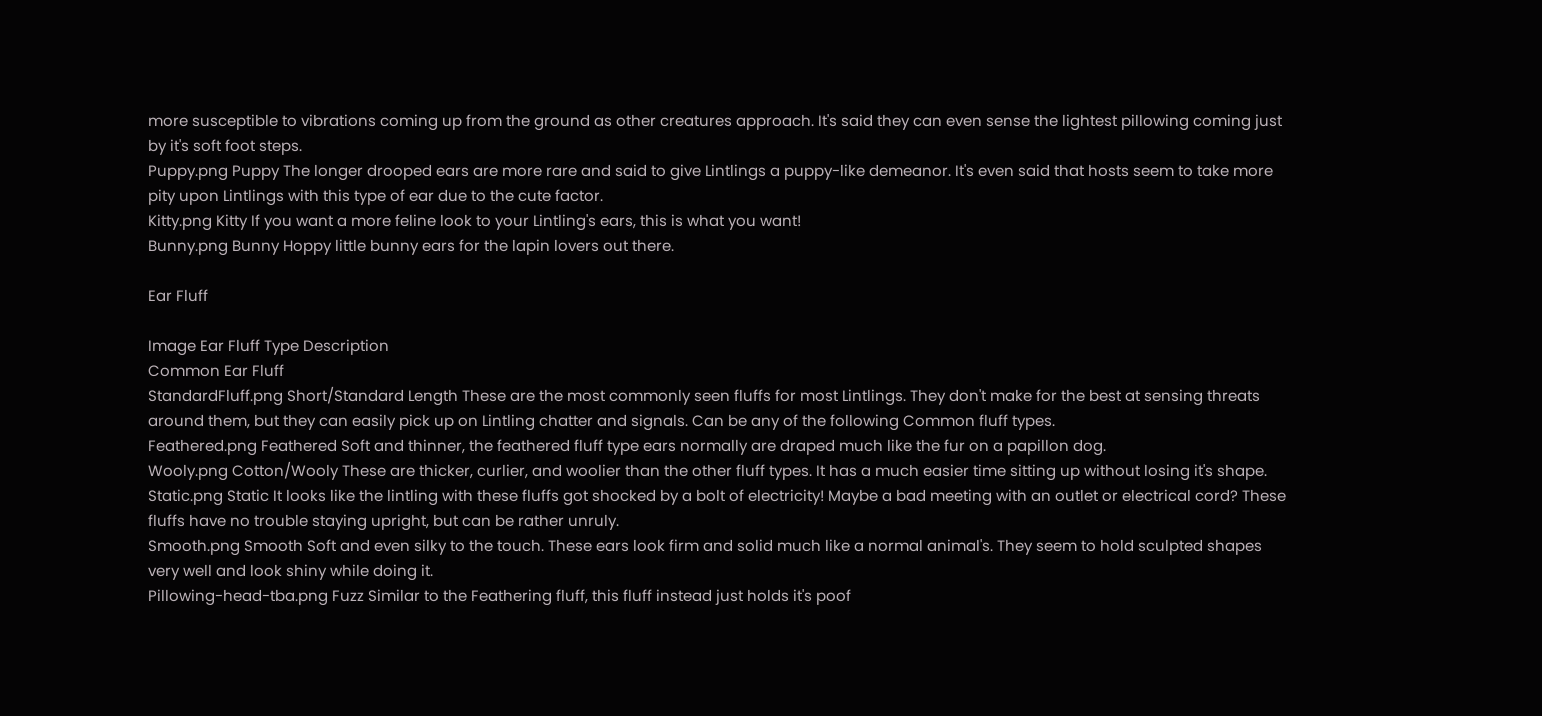more susceptible to vibrations coming up from the ground as other creatures approach. It's said they can even sense the lightest pillowing coming just by it's soft foot steps.
Puppy.png Puppy The longer drooped ears are more rare and said to give Lintlings a puppy-like demeanor. It's even said that hosts seem to take more pity upon Lintlings with this type of ear due to the cute factor.
Kitty.png Kitty If you want a more feline look to your Lintling's ears, this is what you want!
Bunny.png Bunny Hoppy little bunny ears for the lapin lovers out there.

Ear Fluff

Image Ear Fluff Type Description
Common Ear Fluff
StandardFluff.png Short/Standard Length These are the most commonly seen fluffs for most Lintlings. They don't make for the best at sensing threats around them, but they can easily pick up on Lintling chatter and signals. Can be any of the following Common fluff types.
Feathered.png Feathered Soft and thinner, the feathered fluff type ears normally are draped much like the fur on a papillon dog.
Wooly.png Cotton/Wooly These are thicker, curlier, and woolier than the other fluff types. It has a much easier time sitting up without losing it's shape.
Static.png Static It looks like the lintling with these fluffs got shocked by a bolt of electricity! Maybe a bad meeting with an outlet or electrical cord? These fluffs have no trouble staying upright, but can be rather unruly.
Smooth.png Smooth Soft and even silky to the touch. These ears look firm and solid much like a normal animal's. They seem to hold sculpted shapes very well and look shiny while doing it.
Pillowing-head-tba.png Fuzz Similar to the Feathering fluff, this fluff instead just holds it's poof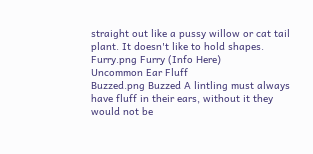straight out like a pussy willow or cat tail plant. It doesn't like to hold shapes.
Furry.png Furry (Info Here)
Uncommon Ear Fluff
Buzzed.png Buzzed A lintling must always have fluff in their ears, without it they would not be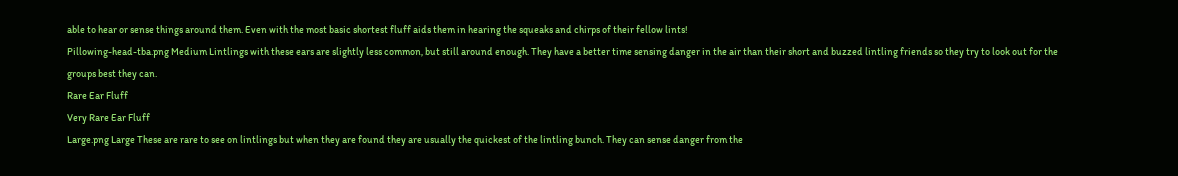able to hear or sense things around them. Even with the most basic shortest fluff aids them in hearing the squeaks and chirps of their fellow lints!
Pillowing-head-tba.png Medium Lintlings with these ears are slightly less common, but still around enough. They have a better time sensing danger in the air than their short and buzzed lintling friends so they try to look out for the groups best they can.
Rare Ear Fluff
Very Rare Ear Fluff
Large.png Large These are rare to see on lintlings but when they are found they are usually the quickest of the lintling bunch. They can sense danger from the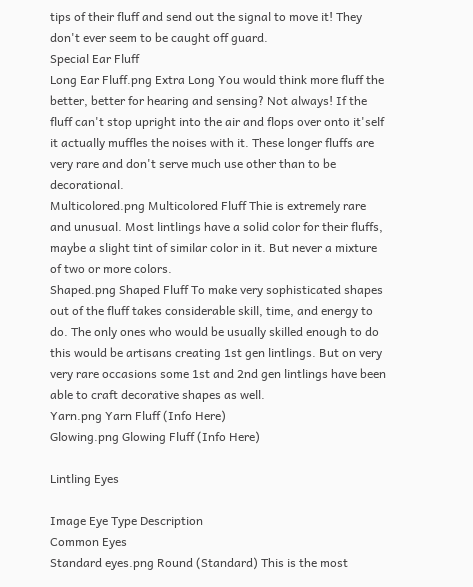tips of their fluff and send out the signal to move it! They don't ever seem to be caught off guard.
Special Ear Fluff
Long Ear Fluff.png Extra Long You would think more fluff the better, better for hearing and sensing? Not always! If the fluff can't stop upright into the air and flops over onto it'self it actually muffles the noises with it. These longer fluffs are very rare and don't serve much use other than to be decorational.
Multicolored.png Multicolored Fluff Thie is extremely rare and unusual. Most lintlings have a solid color for their fluffs, maybe a slight tint of similar color in it. But never a mixture of two or more colors.
Shaped.png Shaped Fluff To make very sophisticated shapes out of the fluff takes considerable skill, time, and energy to do. The only ones who would be usually skilled enough to do this would be artisans creating 1st gen lintlings. But on very very rare occasions some 1st and 2nd gen lintlings have been able to craft decorative shapes as well.
Yarn.png Yarn Fluff (Info Here)
Glowing.png Glowing Fluff (Info Here)

Lintling Eyes

Image Eye Type Description
Common Eyes
Standard eyes.png Round (Standard) This is the most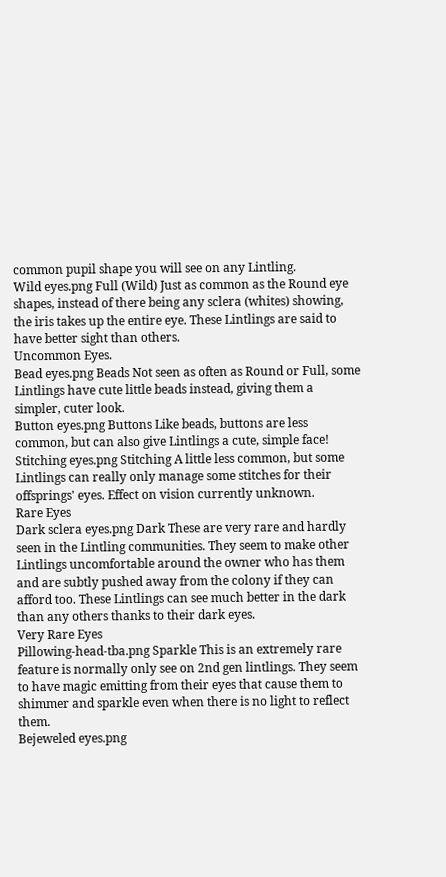common pupil shape you will see on any Lintling.
Wild eyes.png Full (Wild) Just as common as the Round eye shapes, instead of there being any sclera (whites) showing, the iris takes up the entire eye. These Lintlings are said to have better sight than others.
Uncommon Eyes.
Bead eyes.png Beads Not seen as often as Round or Full, some Lintlings have cute little beads instead, giving them a simpler, cuter look.
Button eyes.png Buttons Like beads, buttons are less common, but can also give Lintlings a cute, simple face!
Stitching eyes.png Stitching A little less common, but some Lintlings can really only manage some stitches for their offsprings' eyes. Effect on vision currently unknown.
Rare Eyes
Dark sclera eyes.png Dark These are very rare and hardly seen in the Lintling communities. They seem to make other Lintlings uncomfortable around the owner who has them and are subtly pushed away from the colony if they can afford too. These Lintlings can see much better in the dark than any others thanks to their dark eyes.
Very Rare Eyes
Pillowing-head-tba.png Sparkle This is an extremely rare feature is normally only see on 2nd gen lintlings. They seem to have magic emitting from their eyes that cause them to shimmer and sparkle even when there is no light to reflect them.
Bejeweled eyes.png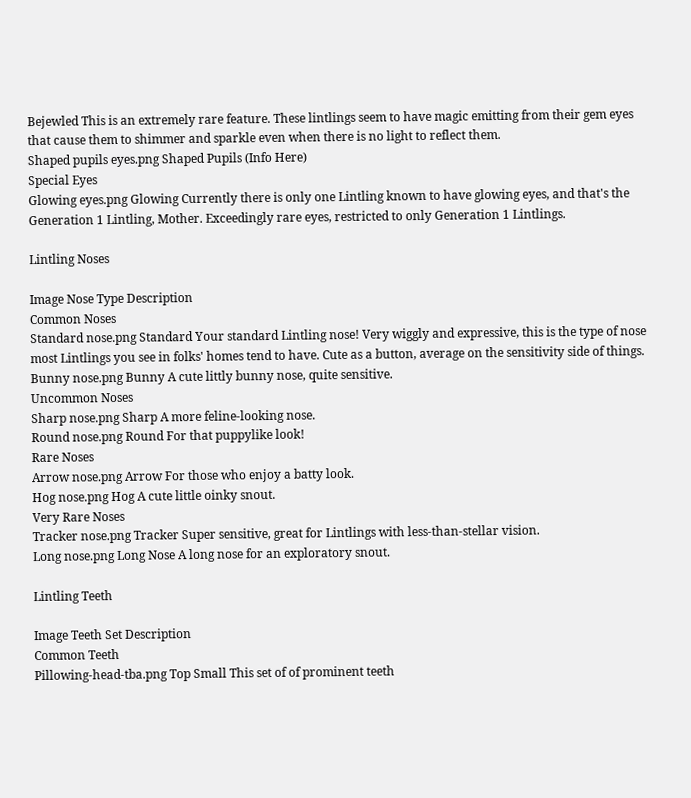Bejewled This is an extremely rare feature. These lintlings seem to have magic emitting from their gem eyes that cause them to shimmer and sparkle even when there is no light to reflect them.
Shaped pupils eyes.png Shaped Pupils (Info Here)
Special Eyes
Glowing eyes.png Glowing Currently there is only one Lintling known to have glowing eyes, and that's the Generation 1 Lintling, Mother. Exceedingly rare eyes, restricted to only Generation 1 Lintlings.

Lintling Noses

Image Nose Type Description
Common Noses
Standard nose.png Standard Your standard Lintling nose! Very wiggly and expressive, this is the type of nose most Lintlings you see in folks' homes tend to have. Cute as a button, average on the sensitivity side of things.
Bunny nose.png Bunny A cute littly bunny nose, quite sensitive.
Uncommon Noses
Sharp nose.png Sharp A more feline-looking nose.
Round nose.png Round For that puppylike look!
Rare Noses
Arrow nose.png Arrow For those who enjoy a batty look.
Hog nose.png Hog A cute little oinky snout.
Very Rare Noses
Tracker nose.png Tracker Super sensitive, great for Lintlings with less-than-stellar vision.
Long nose.png Long Nose A long nose for an exploratory snout.

Lintling Teeth

Image Teeth Set Description
Common Teeth
Pillowing-head-tba.png Top Small This set of of prominent teeth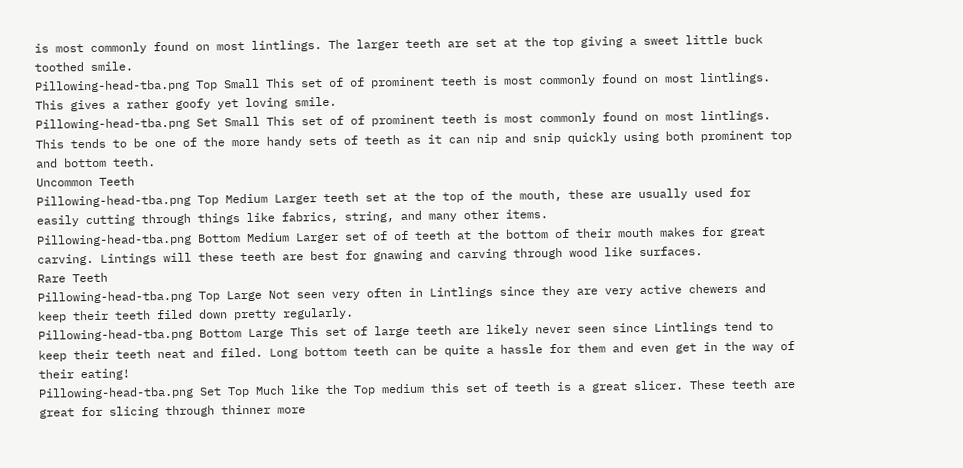is most commonly found on most lintlings. The larger teeth are set at the top giving a sweet little buck toothed smile.
Pillowing-head-tba.png Top Small This set of of prominent teeth is most commonly found on most lintlings. This gives a rather goofy yet loving smile.
Pillowing-head-tba.png Set Small This set of of prominent teeth is most commonly found on most lintlings. This tends to be one of the more handy sets of teeth as it can nip and snip quickly using both prominent top and bottom teeth.
Uncommon Teeth
Pillowing-head-tba.png Top Medium Larger teeth set at the top of the mouth, these are usually used for easily cutting through things like fabrics, string, and many other items.
Pillowing-head-tba.png Bottom Medium Larger set of of teeth at the bottom of their mouth makes for great carving. Lintings will these teeth are best for gnawing and carving through wood like surfaces.
Rare Teeth
Pillowing-head-tba.png Top Large Not seen very often in Lintlings since they are very active chewers and keep their teeth filed down pretty regularly.
Pillowing-head-tba.png Bottom Large This set of large teeth are likely never seen since Lintlings tend to keep their teeth neat and filed. Long bottom teeth can be quite a hassle for them and even get in the way of their eating!
Pillowing-head-tba.png Set Top Much like the Top medium this set of teeth is a great slicer. These teeth are great for slicing through thinner more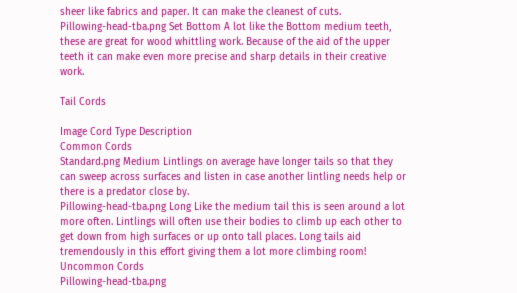sheer like fabrics and paper. It can make the cleanest of cuts.
Pillowing-head-tba.png Set Bottom A lot like the Bottom medium teeth, these are great for wood whittling work. Because of the aid of the upper teeth it can make even more precise and sharp details in their creative work.

Tail Cords

Image Cord Type Description
Common Cords
Standard.png Medium Lintlings on average have longer tails so that they can sweep across surfaces and listen in case another lintling needs help or there is a predator close by.
Pillowing-head-tba.png Long Like the medium tail this is seen around a lot more often. Lintlings will often use their bodies to climb up each other to get down from high surfaces or up onto tall places. Long tails aid tremendously in this effort giving them a lot more climbing room!
Uncommon Cords
Pillowing-head-tba.png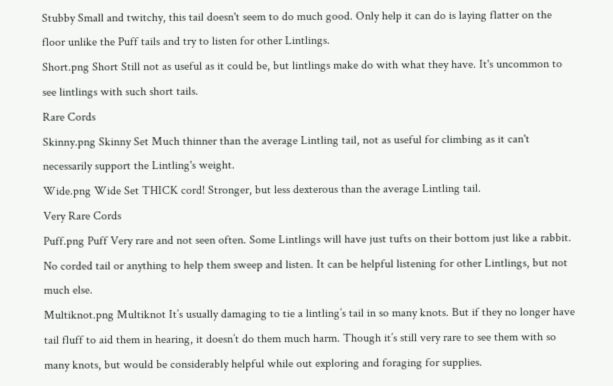Stubby Small and twitchy, this tail doesn't seem to do much good. Only help it can do is laying flatter on the floor unlike the Puff tails and try to listen for other Lintlings.
Short.png Short Still not as useful as it could be, but lintlings make do with what they have. It's uncommon to see lintlings with such short tails.
Rare Cords
Skinny.png Skinny Set Much thinner than the average Lintling tail, not as useful for climbing as it can't necessarily support the Lintling's weight.
Wide.png Wide Set THICK cord! Stronger, but less dexterous than the average Lintling tail.
Very Rare Cords
Puff.png Puff Very rare and not seen often. Some Lintlings will have just tufts on their bottom just like a rabbit. No corded tail or anything to help them sweep and listen. It can be helpful listening for other Lintlings, but not much else.
Multiknot.png Multiknot It’s usually damaging to tie a lintling’s tail in so many knots. But if they no longer have tail fluff to aid them in hearing, it doesn’t do them much harm. Though it’s still very rare to see them with so many knots, but would be considerably helpful while out exploring and foraging for supplies.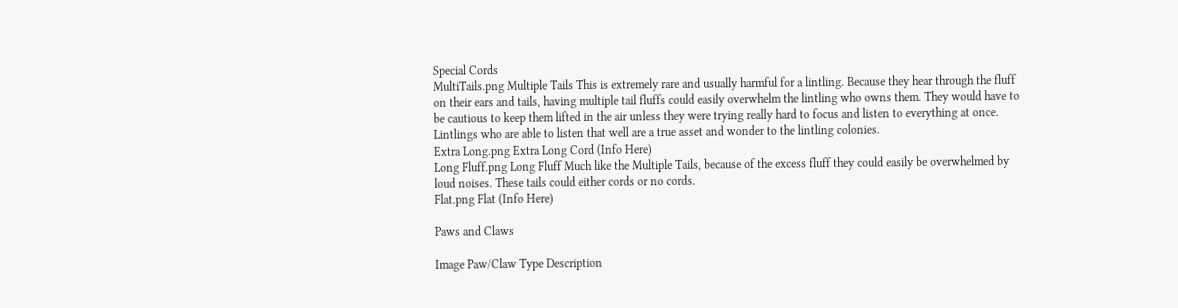Special Cords
MultiTails.png Multiple Tails This is extremely rare and usually harmful for a lintling. Because they hear through the fluff on their ears and tails, having multiple tail fluffs could easily overwhelm the lintling who owns them. They would have to be cautious to keep them lifted in the air unless they were trying really hard to focus and listen to everything at once. Lintlings who are able to listen that well are a true asset and wonder to the lintling colonies.
Extra Long.png Extra Long Cord (Info Here)
Long Fluff.png Long Fluff Much like the Multiple Tails, because of the excess fluff they could easily be overwhelmed by loud noises. These tails could either cords or no cords.
Flat.png Flat (Info Here)

Paws and Claws

Image Paw/Claw Type Description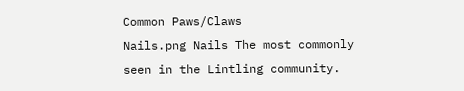Common Paws/Claws
Nails.png Nails The most commonly seen in the Lintling community.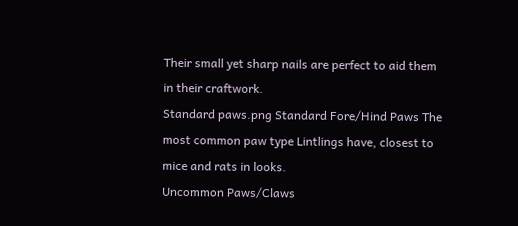Their small yet sharp nails are perfect to aid them in their craftwork.
Standard paws.png Standard Fore/Hind Paws The most common paw type Lintlings have, closest to mice and rats in looks.
Uncommon Paws/Claws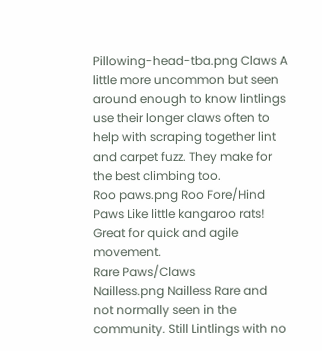Pillowing-head-tba.png Claws A little more uncommon but seen around enough to know lintlings use their longer claws often to help with scraping together lint and carpet fuzz. They make for the best climbing too.
Roo paws.png Roo Fore/Hind Paws Like little kangaroo rats! Great for quick and agile movement.
Rare Paws/Claws
Nailless.png Nailless Rare and not normally seen in the community. Still Lintlings with no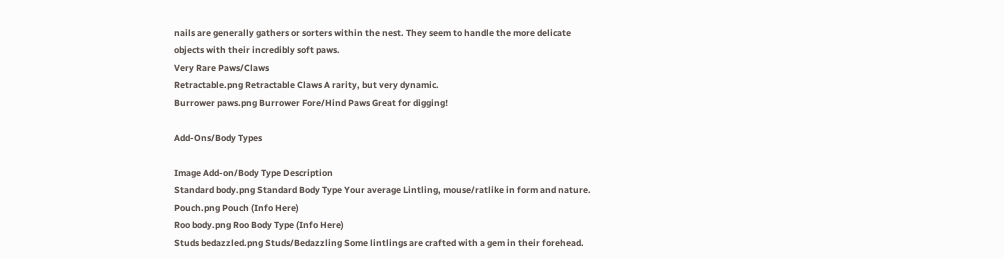nails are generally gathers or sorters within the nest. They seem to handle the more delicate objects with their incredibly soft paws.
Very Rare Paws/Claws
Retractable.png Retractable Claws A rarity, but very dynamic.
Burrower paws.png Burrower Fore/Hind Paws Great for digging!

Add-Ons/Body Types

Image Add-on/Body Type Description
Standard body.png Standard Body Type Your average Lintling, mouse/ratlike in form and nature.
Pouch.png Pouch (Info Here)
Roo body.png Roo Body Type (Info Here)
Studs bedazzled.png Studs/Bedazzling Some lintlings are crafted with a gem in their forehead.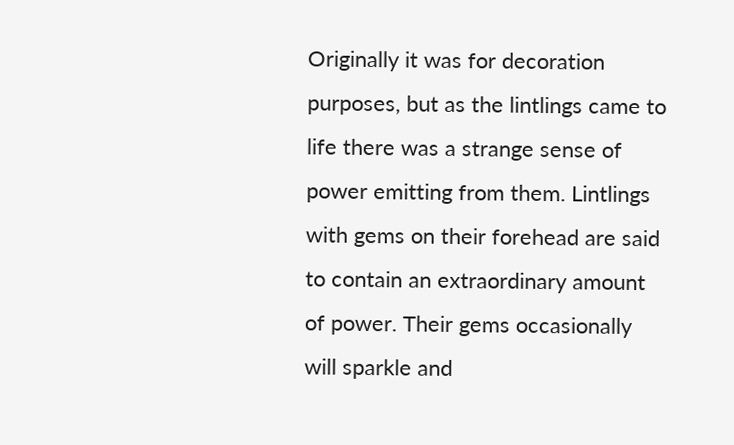Originally it was for decoration purposes, but as the lintlings came to life there was a strange sense of power emitting from them. Lintlings with gems on their forehead are said to contain an extraordinary amount of power. Their gems occasionally will sparkle and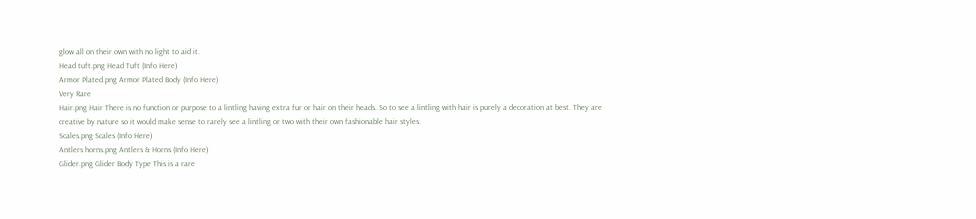glow all on their own with no light to aid it.
Head tuft.png Head Tuft (Info Here)
Armor Plated.png Armor Plated Body (Info Here)
Very Rare
Hair.png Hair There is no function or purpose to a lintling having extra fur or hair on their heads. So to see a lintling with hair is purely a decoration at best. They are creative by nature so it would make sense to rarely see a lintling or two with their own fashionable hair styles.
Scales.png Scales (Info Here)
Antlers horns.png Antlers & Horns (Info Here)
Glider.png Glider Body Type This is a rare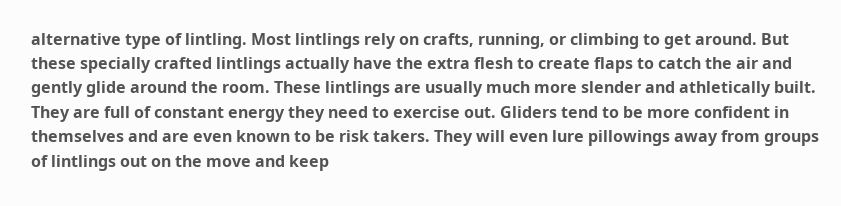alternative type of lintling. Most lintlings rely on crafts, running, or climbing to get around. But these specially crafted lintlings actually have the extra flesh to create flaps to catch the air and gently glide around the room. These lintlings are usually much more slender and athletically built. They are full of constant energy they need to exercise out. Gliders tend to be more confident in themselves and are even known to be risk takers. They will even lure pillowings away from groups of lintlings out on the move and keep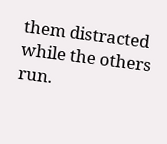them distracted while the others run.